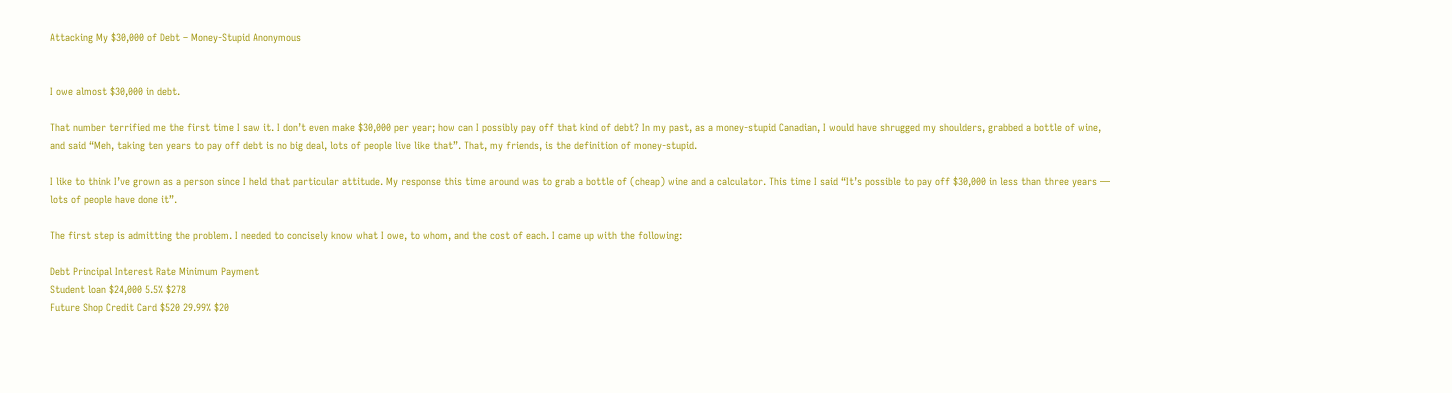Attacking My $30,000 of Debt – Money-Stupid Anonymous


I owe almost $30,000 in debt.

That number terrified me the first time I saw it. I don’t even make $30,000 per year; how can I possibly pay off that kind of debt? In my past, as a money-stupid Canadian, I would have shrugged my shoulders, grabbed a bottle of wine, and said “Meh, taking ten years to pay off debt is no big deal, lots of people live like that”. That, my friends, is the definition of money-stupid.

I like to think I’ve grown as a person since I held that particular attitude. My response this time around was to grab a bottle of (cheap) wine and a calculator. This time I said “It’s possible to pay off $30,000 in less than three years — lots of people have done it”.

The first step is admitting the problem. I needed to concisely know what I owe, to whom, and the cost of each. I came up with the following:

Debt Principal Interest Rate Minimum Payment
Student loan $24,000 5.5% $278
Future Shop Credit Card $520 29.99% $20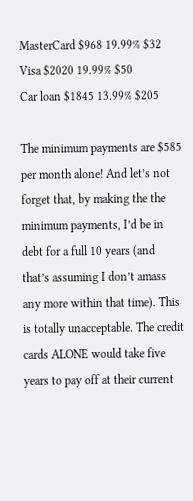MasterCard $968 19.99% $32
Visa $2020 19.99% $50
Car loan $1845 13.99% $205

The minimum payments are $585 per month alone! And let’s not forget that, by making the the minimum payments, I’d be in debt for a full 10 years (and that’s assuming I don’t amass any more within that time). This is totally unacceptable. The credit cards ALONE would take five years to pay off at their current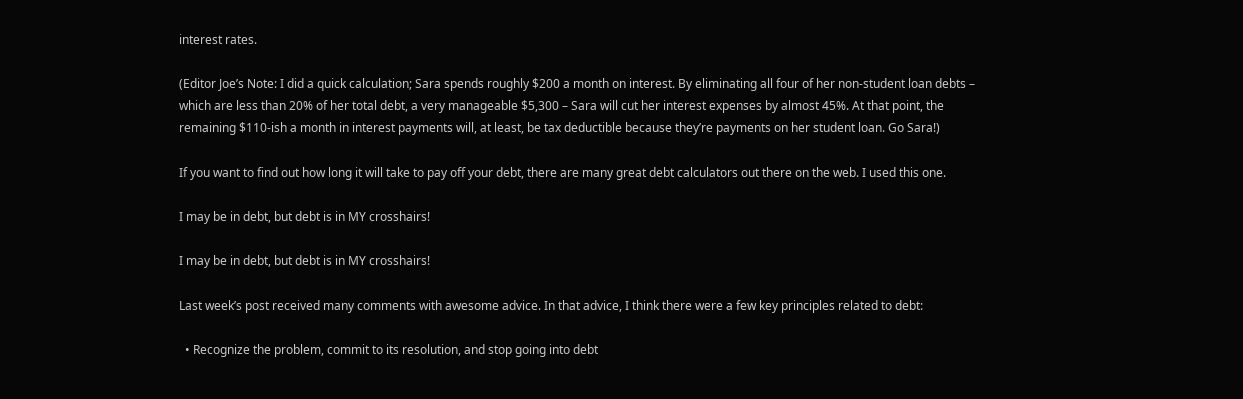interest rates.

(Editor Joe’s Note: I did a quick calculation; Sara spends roughly $200 a month on interest. By eliminating all four of her non-student loan debts – which are less than 20% of her total debt, a very manageable $5,300 – Sara will cut her interest expenses by almost 45%. At that point, the remaining $110-ish a month in interest payments will, at least, be tax deductible because they’re payments on her student loan. Go Sara!)

If you want to find out how long it will take to pay off your debt, there are many great debt calculators out there on the web. I used this one.

I may be in debt, but debt is in MY crosshairs!

I may be in debt, but debt is in MY crosshairs!

Last week’s post received many comments with awesome advice. In that advice, I think there were a few key principles related to debt:

  • Recognize the problem, commit to its resolution, and stop going into debt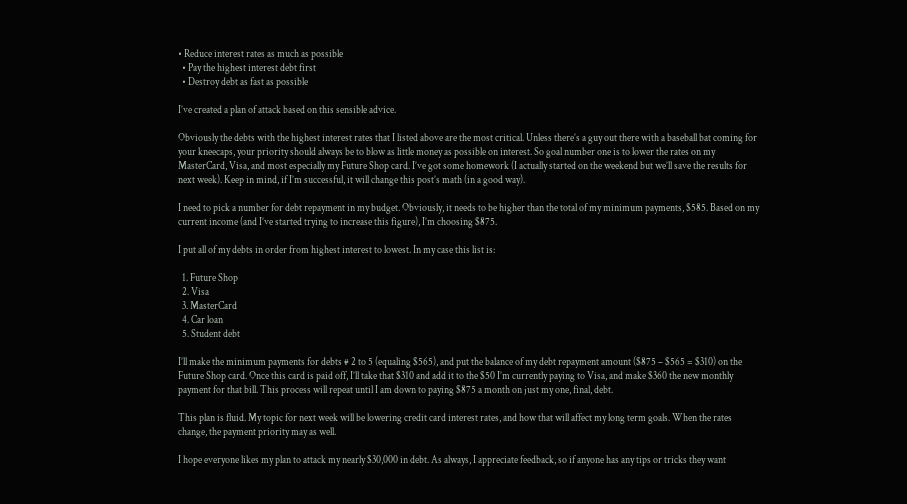• Reduce interest rates as much as possible
  • Pay the highest interest debt first
  • Destroy debt as fast as possible

I’ve created a plan of attack based on this sensible advice.

Obviously the debts with the highest interest rates that I listed above are the most critical. Unless there’s a guy out there with a baseball bat coming for your kneecaps, your priority should always be to blow as little money as possible on interest. So goal number one is to lower the rates on my MasterCard, Visa, and most especially my Future Shop card. I’ve got some homework (I actually started on the weekend but we’ll save the results for next week). Keep in mind, if I’m successful, it will change this post’s math (in a good way).

I need to pick a number for debt repayment in my budget. Obviously, it needs to be higher than the total of my minimum payments, $585. Based on my current income (and I’ve started trying to increase this figure), I’m choosing $875.

I put all of my debts in order from highest interest to lowest. In my case this list is:

  1. Future Shop
  2. Visa
  3. MasterCard
  4. Car loan
  5. Student debt

I’ll make the minimum payments for debts # 2 to 5 (equaling $565), and put the balance of my debt repayment amount ($875 – $565 = $310) on the Future Shop card. Once this card is paid off, I’ll take that $310 and add it to the $50 I’m currently paying to Visa, and make $360 the new monthly payment for that bill. This process will repeat until I am down to paying $875 a month on just my one, final, debt.

This plan is fluid. My topic for next week will be lowering credit card interest rates, and how that will affect my long term goals. When the rates change, the payment priority may as well.

I hope everyone likes my plan to attack my nearly $30,000 in debt. As always, I appreciate feedback, so if anyone has any tips or tricks they want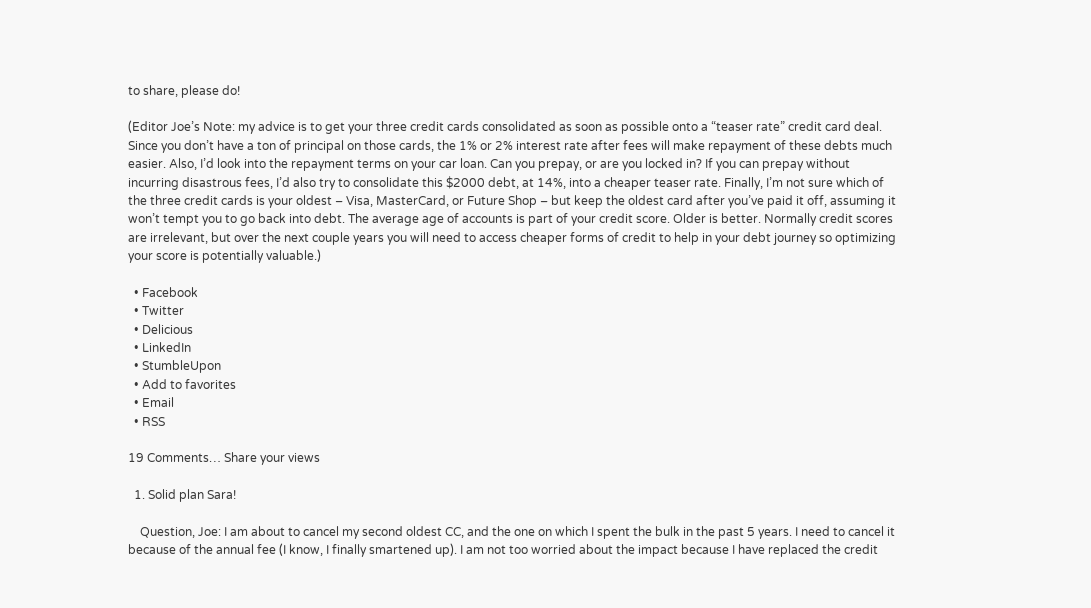to share, please do!

(Editor Joe’s Note: my advice is to get your three credit cards consolidated as soon as possible onto a “teaser rate” credit card deal. Since you don’t have a ton of principal on those cards, the 1% or 2% interest rate after fees will make repayment of these debts much easier. Also, I’d look into the repayment terms on your car loan. Can you prepay, or are you locked in? If you can prepay without incurring disastrous fees, I’d also try to consolidate this $2000 debt, at 14%, into a cheaper teaser rate. Finally, I’m not sure which of the three credit cards is your oldest – Visa, MasterCard, or Future Shop – but keep the oldest card after you’ve paid it off, assuming it won’t tempt you to go back into debt. The average age of accounts is part of your credit score. Older is better. Normally credit scores are irrelevant, but over the next couple years you will need to access cheaper forms of credit to help in your debt journey so optimizing your score is potentially valuable.)

  • Facebook
  • Twitter
  • Delicious
  • LinkedIn
  • StumbleUpon
  • Add to favorites
  • Email
  • RSS

19 Comments… Share your views

  1. Solid plan Sara!

    Question, Joe: I am about to cancel my second oldest CC, and the one on which I spent the bulk in the past 5 years. I need to cancel it because of the annual fee (I know, I finally smartened up). I am not too worried about the impact because I have replaced the credit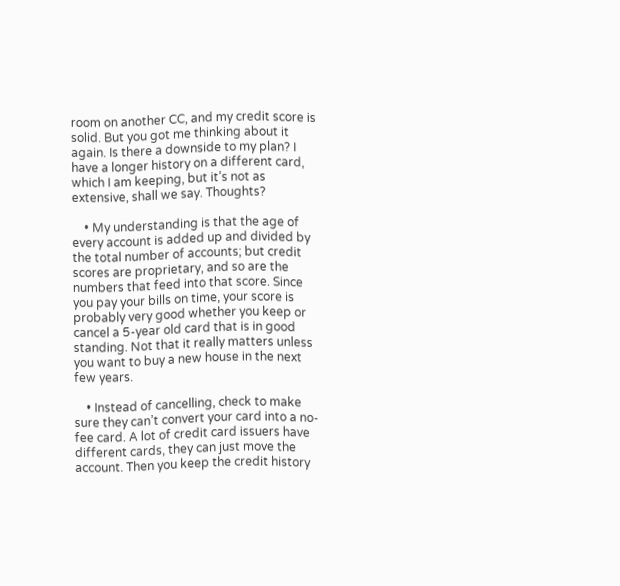room on another CC, and my credit score is solid. But you got me thinking about it again. Is there a downside to my plan? I have a longer history on a different card, which I am keeping, but it’s not as extensive, shall we say. Thoughts?

    • My understanding is that the age of every account is added up and divided by the total number of accounts; but credit scores are proprietary, and so are the numbers that feed into that score. Since you pay your bills on time, your score is probably very good whether you keep or cancel a 5-year old card that is in good standing. Not that it really matters unless you want to buy a new house in the next few years.

    • Instead of cancelling, check to make sure they can’t convert your card into a no-fee card. A lot of credit card issuers have different cards, they can just move the account. Then you keep the credit history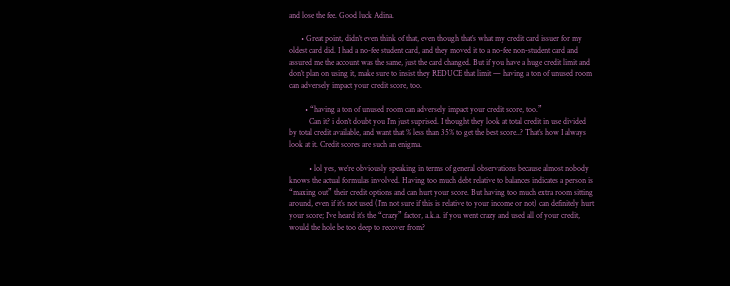and lose the fee. Good luck Adina.

      • Great point, didn’t even think of that, even though that’s what my credit card issuer for my oldest card did. I had a no-fee student card, and they moved it to a no-fee non-student card and assured me the account was the same, just the card changed. But if you have a huge credit limit and don’t plan on using it, make sure to insist they REDUCE that limit — having a ton of unused room can adversely impact your credit score, too.

        • “having a ton of unused room can adversely impact your credit score, too.”
          Can it? i don’t doubt you I’m just suprised. I thought they look at total credit in use divided by total credit available, and want that % less than 35% to get the best score..? That’s how I always look at it. Credit scores are such an enigma.

          • lol yes, we’re obviously speaking in terms of general observations because almost nobody knows the actual formulas involved. Having too much debt relative to balances indicates a person is “maxing out” their credit options and can hurt your score. But having too much extra room sitting around, even if it’s not used (I’m not sure if this is relative to your income or not) can definitely hurt your score; I’ve heard it’s the “crazy” factor, a.k.a. if you went crazy and used all of your credit, would the hole be too deep to recover from?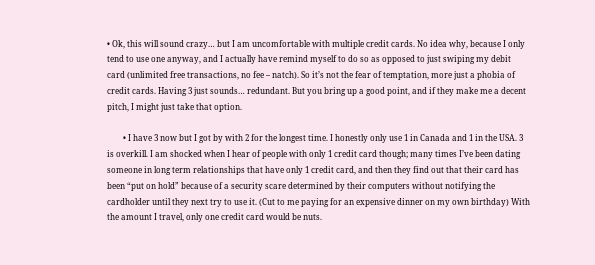• Ok, this will sound crazy… but I am uncomfortable with multiple credit cards. No idea why, because I only tend to use one anyway, and I actually have remind myself to do so as opposed to just swiping my debit card (unlimited free transactions, no fee – natch). So it’s not the fear of temptation, more just a phobia of credit cards. Having 3 just sounds… redundant. But you bring up a good point, and if they make me a decent pitch, I might just take that option.

        • I have 3 now but I got by with 2 for the longest time. I honestly only use 1 in Canada and 1 in the USA. 3 is overkill. I am shocked when I hear of people with only 1 credit card though; many times I’ve been dating someone in long term relationships that have only 1 credit card, and then they find out that their card has been “put on hold” because of a security scare determined by their computers without notifying the cardholder until they next try to use it. (Cut to me paying for an expensive dinner on my own birthday) With the amount I travel, only one credit card would be nuts.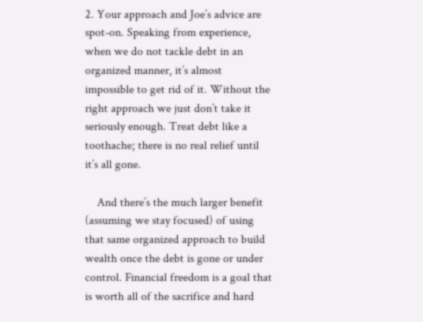2. Your approach and Joe’s advice are spot-on. Speaking from experience, when we do not tackle debt in an organized manner, it’s almost impossible to get rid of it. Without the right approach we just don’t take it seriously enough. Treat debt like a toothache; there is no real relief until it’s all gone.

    And there’s the much larger benefit (assuming we stay focused) of using that same organized approach to build wealth once the debt is gone or under control. Financial freedom is a goal that is worth all of the sacrifice and hard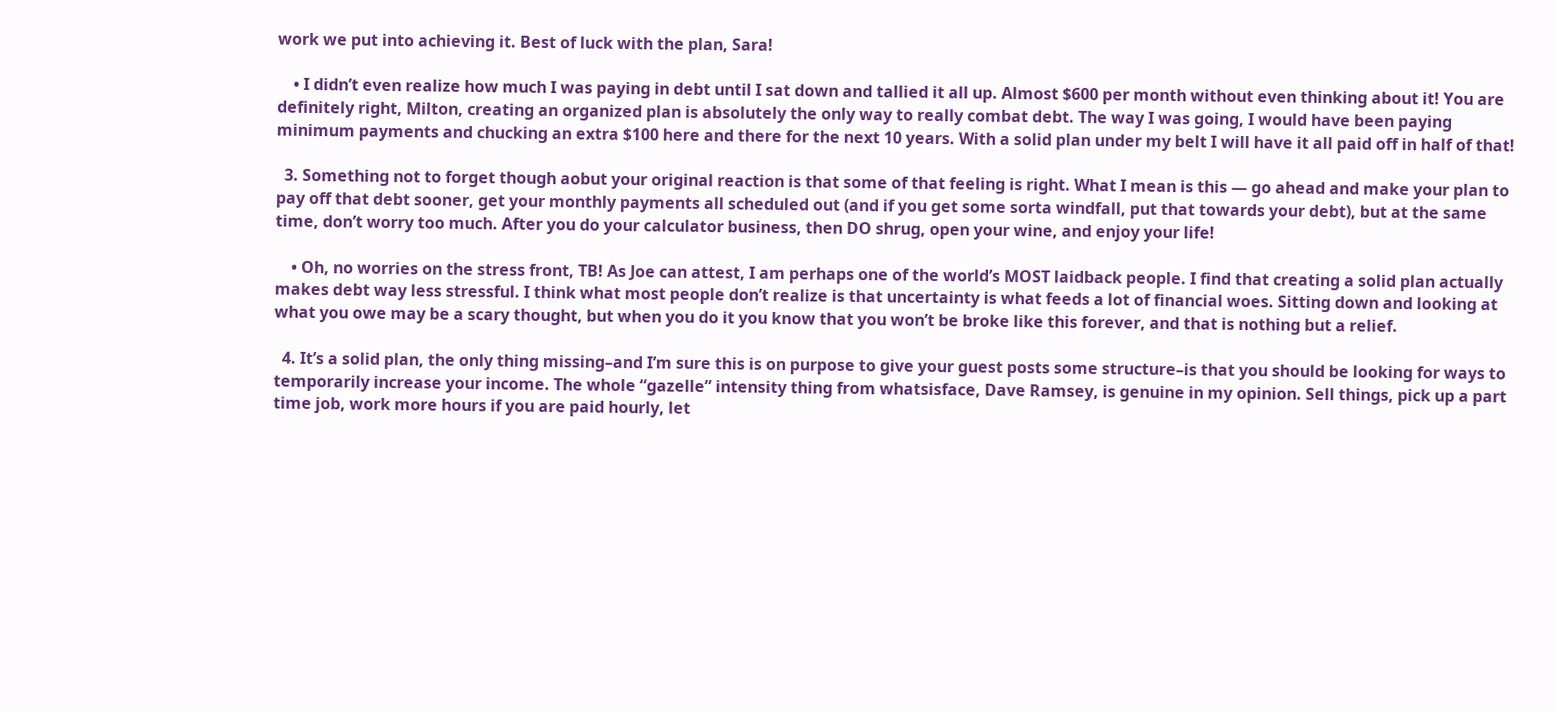work we put into achieving it. Best of luck with the plan, Sara!

    • I didn’t even realize how much I was paying in debt until I sat down and tallied it all up. Almost $600 per month without even thinking about it! You are definitely right, Milton, creating an organized plan is absolutely the only way to really combat debt. The way I was going, I would have been paying minimum payments and chucking an extra $100 here and there for the next 10 years. With a solid plan under my belt I will have it all paid off in half of that!

  3. Something not to forget though aobut your original reaction is that some of that feeling is right. What I mean is this — go ahead and make your plan to pay off that debt sooner, get your monthly payments all scheduled out (and if you get some sorta windfall, put that towards your debt), but at the same time, don’t worry too much. After you do your calculator business, then DO shrug, open your wine, and enjoy your life!

    • Oh, no worries on the stress front, TB! As Joe can attest, I am perhaps one of the world’s MOST laidback people. I find that creating a solid plan actually makes debt way less stressful. I think what most people don’t realize is that uncertainty is what feeds a lot of financial woes. Sitting down and looking at what you owe may be a scary thought, but when you do it you know that you won’t be broke like this forever, and that is nothing but a relief.

  4. It’s a solid plan, the only thing missing–and I’m sure this is on purpose to give your guest posts some structure–is that you should be looking for ways to temporarily increase your income. The whole “gazelle” intensity thing from whatsisface, Dave Ramsey, is genuine in my opinion. Sell things, pick up a part time job, work more hours if you are paid hourly, let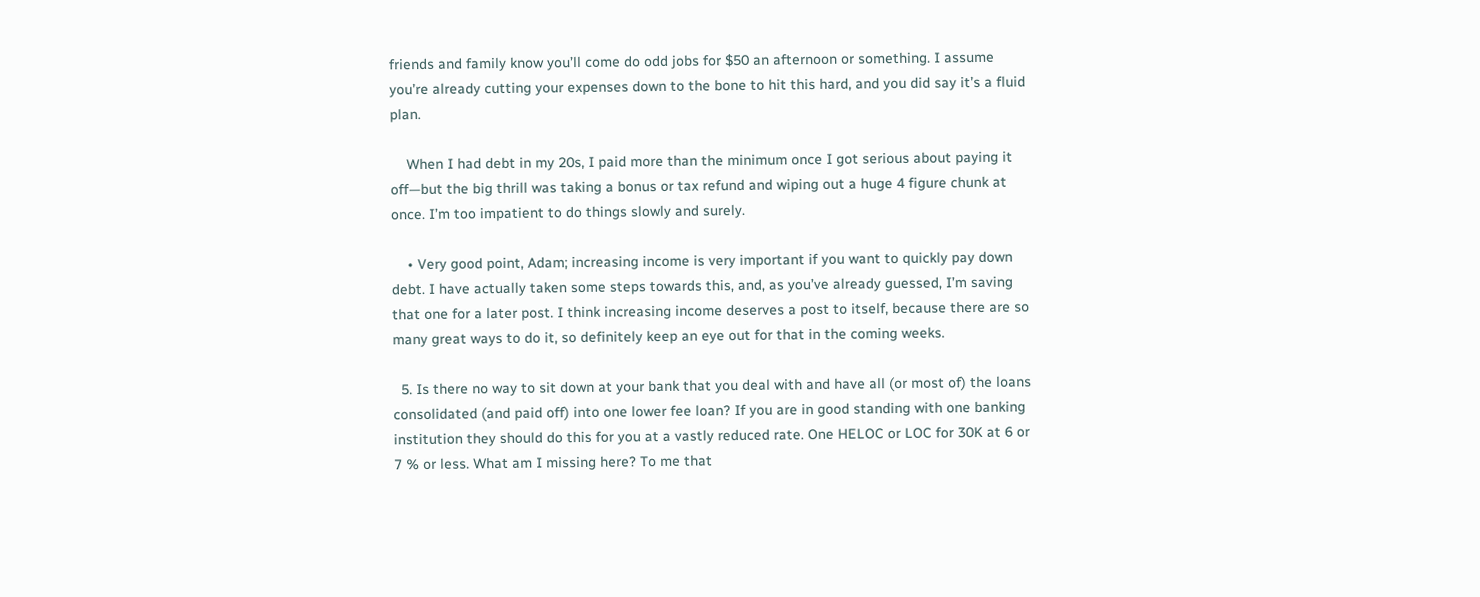friends and family know you’ll come do odd jobs for $50 an afternoon or something. I assume you’re already cutting your expenses down to the bone to hit this hard, and you did say it’s a fluid plan.

    When I had debt in my 20s, I paid more than the minimum once I got serious about paying it off—but the big thrill was taking a bonus or tax refund and wiping out a huge 4 figure chunk at once. I’m too impatient to do things slowly and surely.

    • Very good point, Adam; increasing income is very important if you want to quickly pay down debt. I have actually taken some steps towards this, and, as you’ve already guessed, I’m saving that one for a later post. I think increasing income deserves a post to itself, because there are so many great ways to do it, so definitely keep an eye out for that in the coming weeks.

  5. Is there no way to sit down at your bank that you deal with and have all (or most of) the loans consolidated (and paid off) into one lower fee loan? If you are in good standing with one banking institution they should do this for you at a vastly reduced rate. One HELOC or LOC for 30K at 6 or 7 % or less. What am I missing here? To me that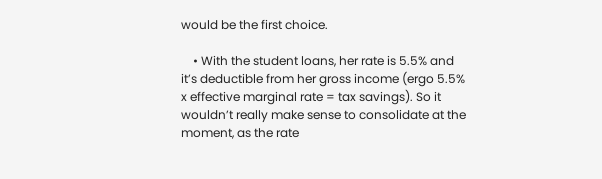would be the first choice.

    • With the student loans, her rate is 5.5% and it’s deductible from her gross income (ergo 5.5% x effective marginal rate = tax savings). So it wouldn’t really make sense to consolidate at the moment, as the rate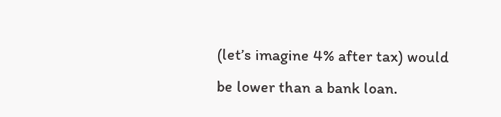(let’s imagine 4% after tax) would be lower than a bank loan.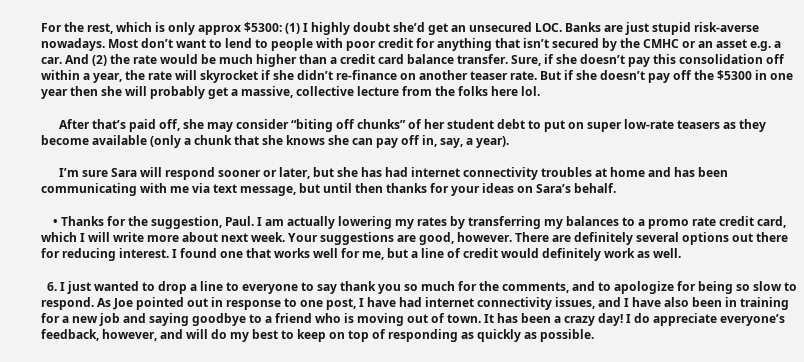For the rest, which is only approx $5300: (1) I highly doubt she’d get an unsecured LOC. Banks are just stupid risk-averse nowadays. Most don’t want to lend to people with poor credit for anything that isn’t secured by the CMHC or an asset e.g. a car. And (2) the rate would be much higher than a credit card balance transfer. Sure, if she doesn’t pay this consolidation off within a year, the rate will skyrocket if she didn’t re-finance on another teaser rate. But if she doesn’t pay off the $5300 in one year then she will probably get a massive, collective lecture from the folks here lol.

      After that’s paid off, she may consider “biting off chunks” of her student debt to put on super low-rate teasers as they become available (only a chunk that she knows she can pay off in, say, a year).

      I’m sure Sara will respond sooner or later, but she has had internet connectivity troubles at home and has been communicating with me via text message, but until then thanks for your ideas on Sara’s behalf.

    • Thanks for the suggestion, Paul. I am actually lowering my rates by transferring my balances to a promo rate credit card, which I will write more about next week. Your suggestions are good, however. There are definitely several options out there for reducing interest. I found one that works well for me, but a line of credit would definitely work as well.

  6. I just wanted to drop a line to everyone to say thank you so much for the comments, and to apologize for being so slow to respond. As Joe pointed out in response to one post, I have had internet connectivity issues, and I have also been in training for a new job and saying goodbye to a friend who is moving out of town. It has been a crazy day! I do appreciate everyone’s feedback, however, and will do my best to keep on top of responding as quickly as possible.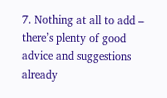7. Nothing at all to add – there’s plenty of good advice and suggestions already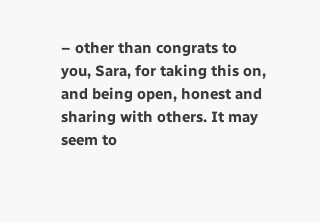– other than congrats to you, Sara, for taking this on, and being open, honest and sharing with others. It may seem to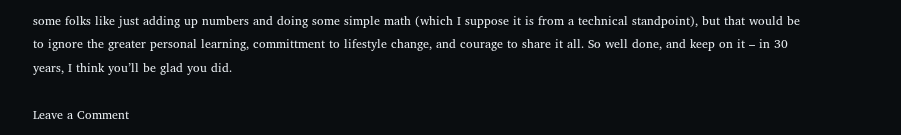some folks like just adding up numbers and doing some simple math (which I suppose it is from a technical standpoint), but that would be to ignore the greater personal learning, committment to lifestyle change, and courage to share it all. So well done, and keep on it – in 30 years, I think you’ll be glad you did.

Leave a Comment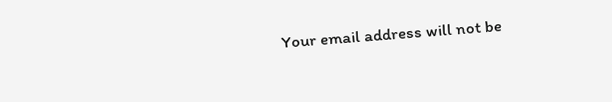Your email address will not be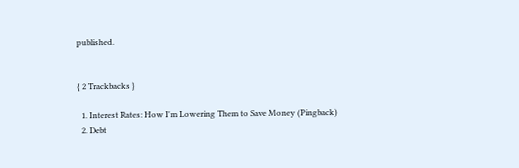published.


{ 2 Trackbacks }

  1. Interest Rates: How I'm Lowering Them to Save Money (Pingback)
  2. Debt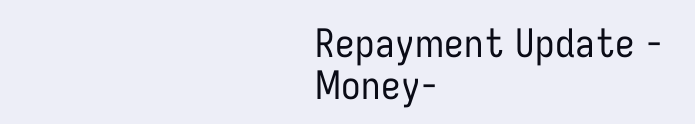Repayment Update - Money-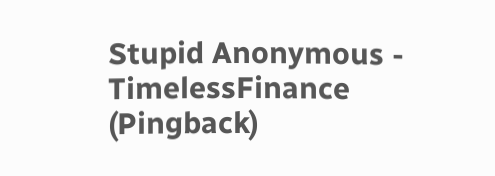Stupid Anonymous - TimelessFinance (Pingback)